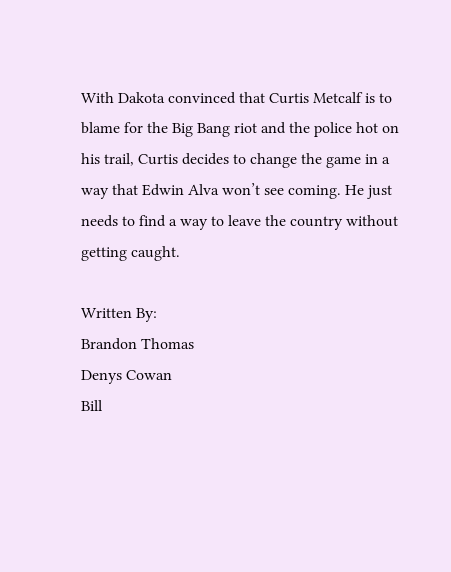With Dakota convinced that Curtis Metcalf is to blame for the Big Bang riot and the police hot on his trail, Curtis decides to change the game in a way that Edwin Alva won’t see coming. He just needs to find a way to leave the country without getting caught.

Written By:
Brandon Thomas
Denys Cowan
Bill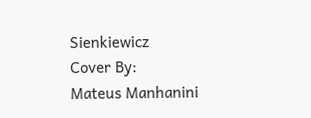Sienkiewicz
Cover By:
Mateus Manhanini